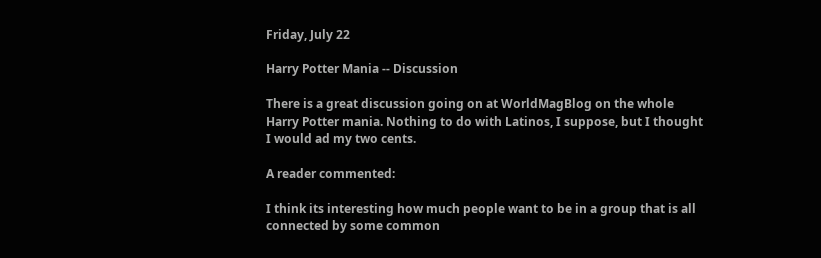Friday, July 22

Harry Potter Mania -- Discussion

There is a great discussion going on at WorldMagBlog on the whole Harry Potter mania. Nothing to do with Latinos, I suppose, but I thought I would ad my two cents.

A reader commented:

I think its interesting how much people want to be in a group that is all connected by some common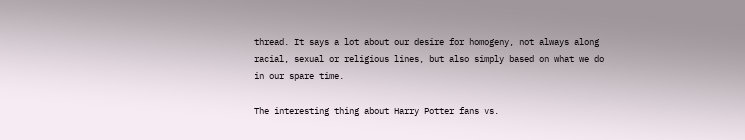thread. It says a lot about our desire for homogeny, not always along racial, sexual or religious lines, but also simply based on what we do in our spare time.

The interesting thing about Harry Potter fans vs.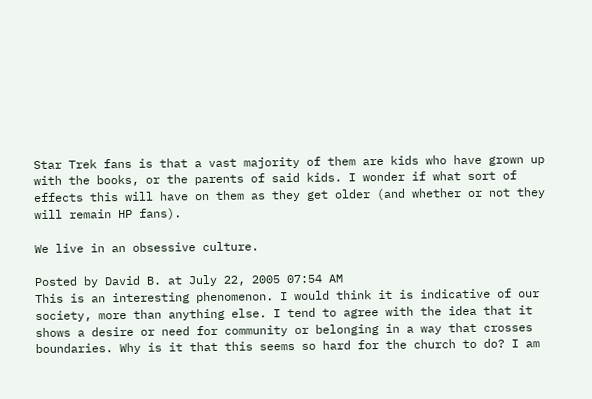Star Trek fans is that a vast majority of them are kids who have grown up with the books, or the parents of said kids. I wonder if what sort of effects this will have on them as they get older (and whether or not they will remain HP fans).

We live in an obsessive culture.

Posted by David B. at July 22, 2005 07:54 AM
This is an interesting phenomenon. I would think it is indicative of our society, more than anything else. I tend to agree with the idea that it shows a desire or need for community or belonging in a way that crosses boundaries. Why is it that this seems so hard for the church to do? I am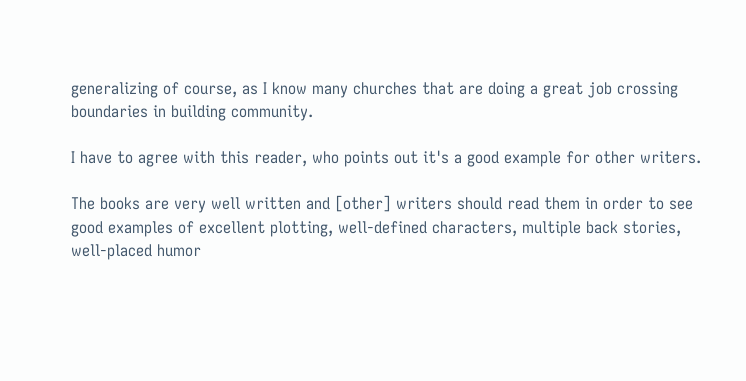generalizing of course, as I know many churches that are doing a great job crossing boundaries in building community.

I have to agree with this reader, who points out it's a good example for other writers.

The books are very well written and [other] writers should read them in order to see good examples of excellent plotting, well-defined characters, multiple back stories, well-placed humor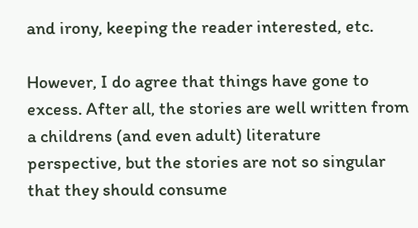and irony, keeping the reader interested, etc.

However, I do agree that things have gone to excess. After all, the stories are well written from a childrens (and even adult) literature perspective, but the stories are not so singular that they should consume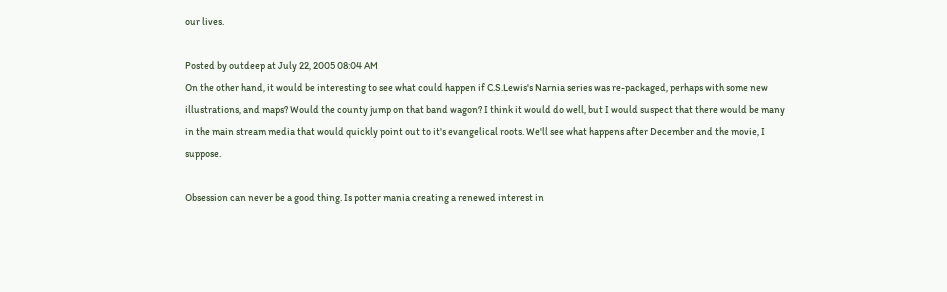our lives.

Posted by outdeep at July 22, 2005 08:04 AM
On the other hand, it would be interesting to see what could happen if C.S.Lewis's Narnia series was re-packaged, perhaps with some new illustrations, and maps? Would the county jump on that band wagon? I think it would do well, but I would suspect that there would be many in the main stream media that would quickly point out to it's evangelical roots. We'll see what happens after December and the movie, I suppose.

Obsession can never be a good thing. Is potter mania creating a renewed interest in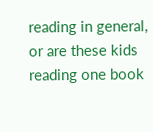reading in general, or are these kids reading one book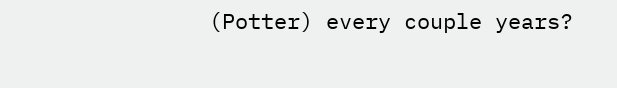(Potter) every couple years?